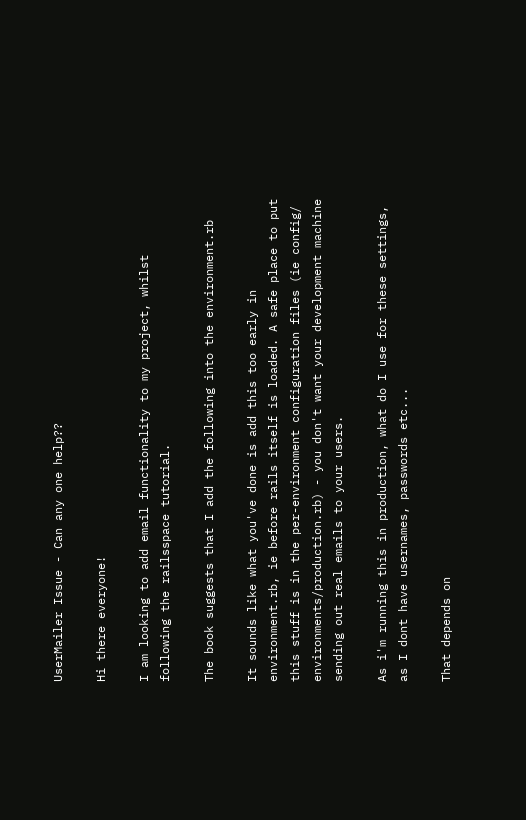UserMailer Issue - Can any one help??

Hi there everyone!

I am looking to add email functionality to my project, whilst
following the railsspace tutorial.

The book suggests that I add the following into the environment.rb

It sounds like what you've done is add this too early in
environment.rb, ie before rails itself is loaded. A safe place to put
this stuff is in the per-environment configuration files (ie config/
environments/production.rb) - you don't want your development machine
sending out real emails to your users.

As i'm running this in production, what do I use for these settings,
as I dont have usernames, passwords etc...

That depends on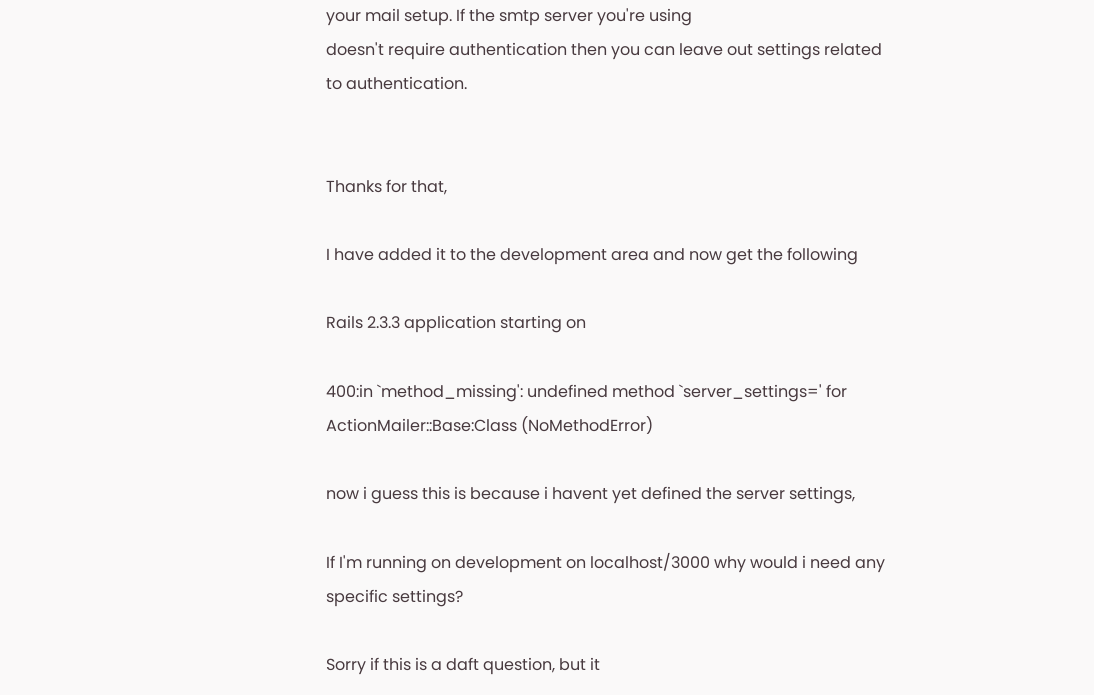your mail setup. If the smtp server you're using
doesn't require authentication then you can leave out settings related
to authentication.


Thanks for that,

I have added it to the development area and now get the following

Rails 2.3.3 application starting on

400:in `method_missing': undefined method `server_settings=' for
ActionMailer::Base:Class (NoMethodError)

now i guess this is because i havent yet defined the server settings,

If I'm running on development on localhost/3000 why would i need any
specific settings?

Sorry if this is a daft question, but it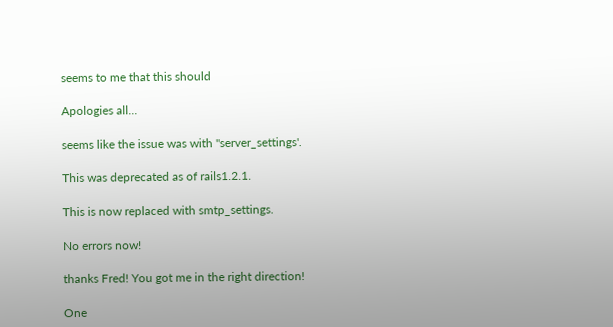seems to me that this should

Apologies all...

seems like the issue was with ''server_settings'.

This was deprecated as of rails1.2.1.

This is now replaced with smtp_settings.

No errors now!

thanks Fred! You got me in the right direction!

One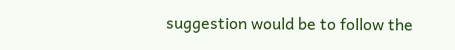suggestion would be to follow the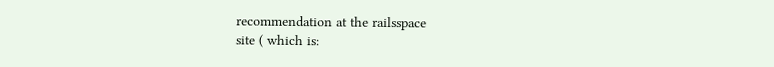recommendation at the railsspace
site ( which is: